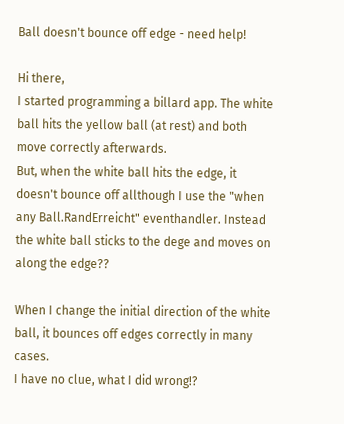Ball doesn't bounce off edge - need help!

Hi there,
I started programming a billard app. The white ball hits the yellow ball (at rest) and both move correctly afterwards.
But, when the white ball hits the edge, it doesn't bounce off allthough I use the "when any Ball.RandErreicht" eventhandler. Instead the white ball sticks to the dege and moves on along the edge??

When I change the initial direction of the white ball, it bounces off edges correctly in many cases.
I have no clue, what I did wrong!?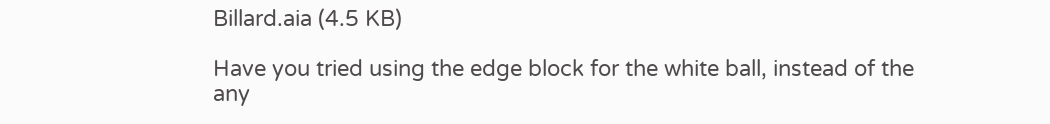Billard.aia (4.5 KB)

Have you tried using the edge block for the white ball, instead of the any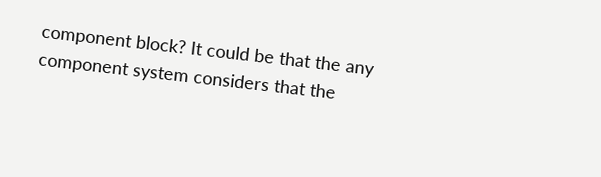component block? It could be that the any component system considers that the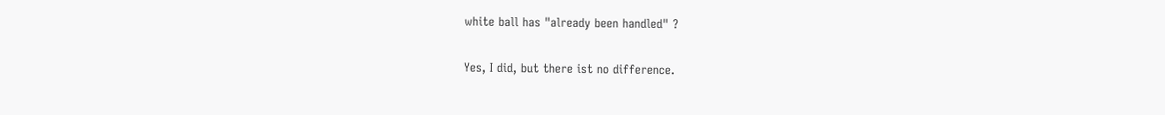white ball has "already been handled" ?

Yes, I did, but there ist no difference.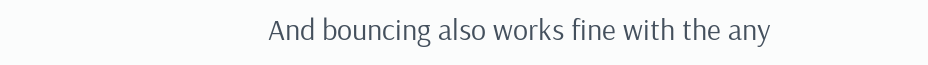And bouncing also works fine with the any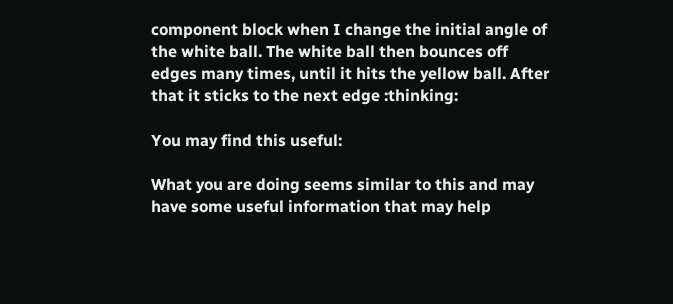component block when I change the initial angle of the white ball. The white ball then bounces off edges many times, until it hits the yellow ball. After that it sticks to the next edge :thinking:

You may find this useful:

What you are doing seems similar to this and may have some useful information that may help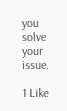you solve your issue.

1 Like